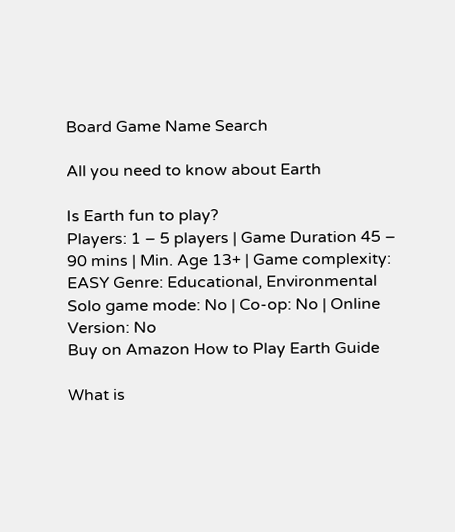Board Game Name Search

All you need to know about Earth

Is Earth fun to play?
Players: 1 – 5 players | Game Duration 45 – 90 mins | Min. Age 13+ | Game complexity: EASY Genre: Educational, Environmental Solo game mode: No | Co-op: No | Online Version: No
Buy on Amazon How to Play Earth Guide

What is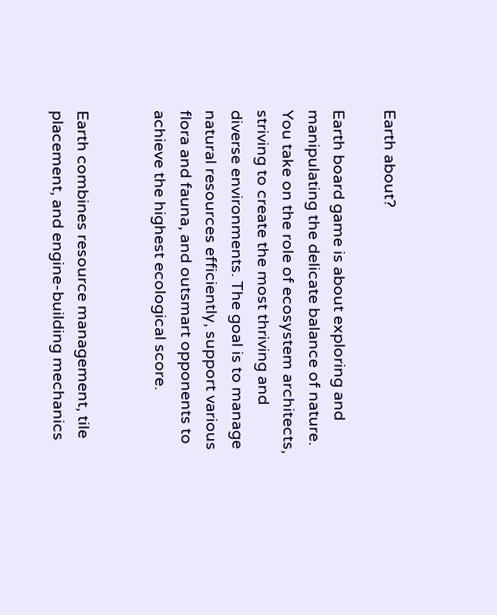Earth about?

Earth board game is about exploring and manipulating the delicate balance of nature. You take on the role of ecosystem architects, striving to create the most thriving and diverse environments. The goal is to manage natural resources efficiently, support various flora and fauna, and outsmart opponents to achieve the highest ecological score.


Earth combines resource management, tile placement, and engine-building mechanics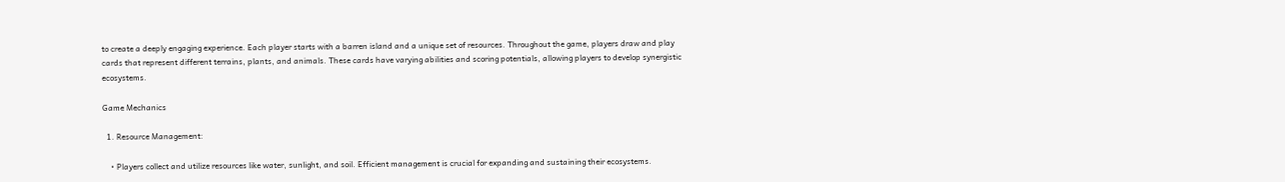to create a deeply engaging experience. Each player starts with a barren island and a unique set of resources. Throughout the game, players draw and play cards that represent different terrains, plants, and animals. These cards have varying abilities and scoring potentials, allowing players to develop synergistic ecosystems.

Game Mechanics

  1. Resource Management:

    • Players collect and utilize resources like water, sunlight, and soil. Efficient management is crucial for expanding and sustaining their ecosystems.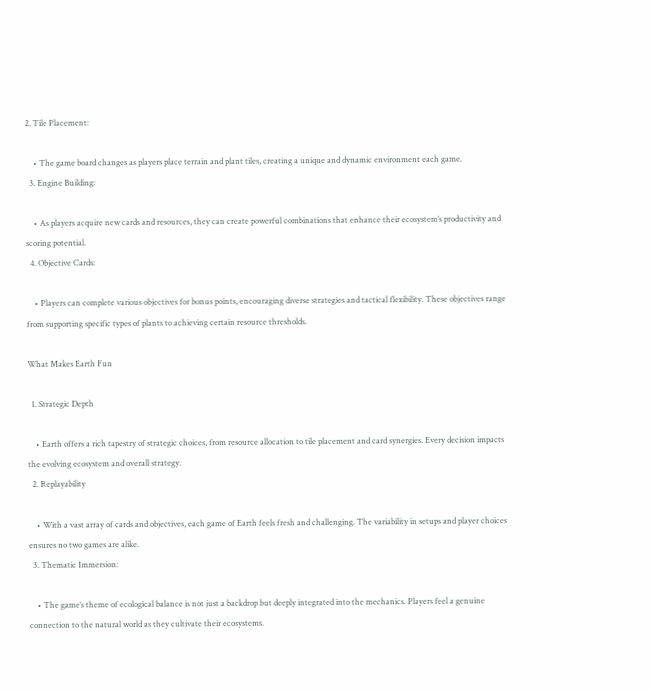2. Tile Placement:

    • The game board changes as players place terrain and plant tiles, creating a unique and dynamic environment each game.
  3. Engine Building:

    • As players acquire new cards and resources, they can create powerful combinations that enhance their ecosystem’s productivity and scoring potential.
  4. Objective Cards:

    • Players can complete various objectives for bonus points, encouraging diverse strategies and tactical flexibility. These objectives range from supporting specific types of plants to achieving certain resource thresholds.

What Makes Earth Fun

  1. Strategic Depth

    • Earth offers a rich tapestry of strategic choices, from resource allocation to tile placement and card synergies. Every decision impacts the evolving ecosystem and overall strategy.
  2. Replayability

    • With a vast array of cards and objectives, each game of Earth feels fresh and challenging. The variability in setups and player choices ensures no two games are alike.
  3. Thematic Immersion:

    • The game’s theme of ecological balance is not just a backdrop but deeply integrated into the mechanics. Players feel a genuine connection to the natural world as they cultivate their ecosystems.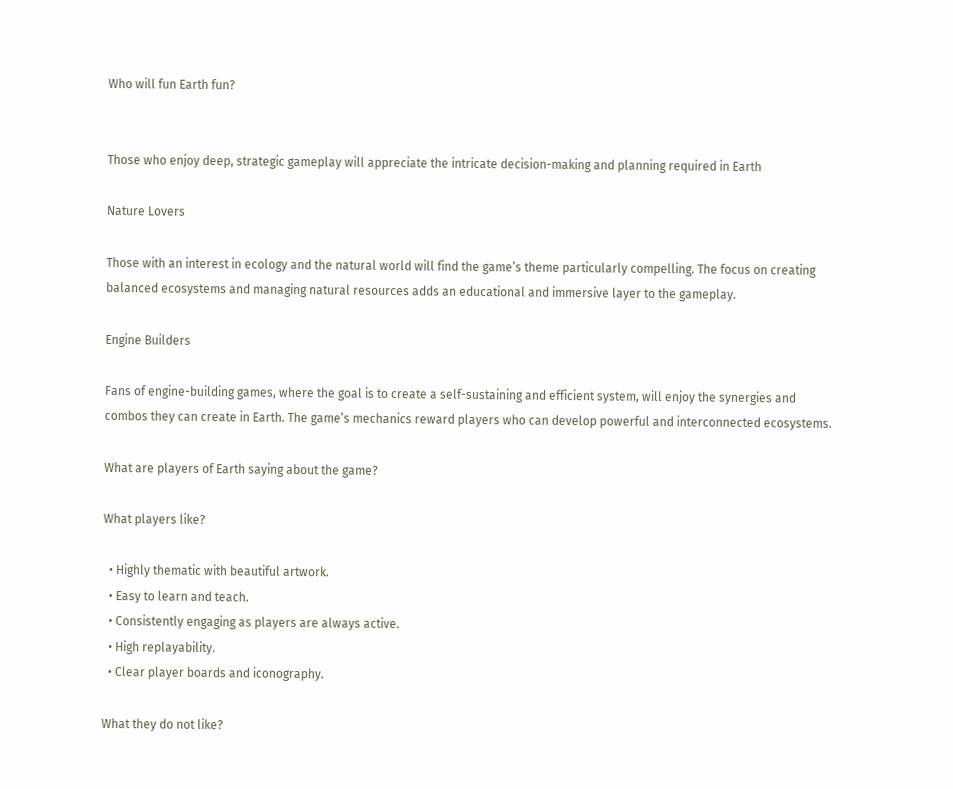Who will fun Earth fun?


Those who enjoy deep, strategic gameplay will appreciate the intricate decision-making and planning required in Earth

Nature Lovers

Those with an interest in ecology and the natural world will find the game’s theme particularly compelling. The focus on creating balanced ecosystems and managing natural resources adds an educational and immersive layer to the gameplay.

Engine Builders

Fans of engine-building games, where the goal is to create a self-sustaining and efficient system, will enjoy the synergies and combos they can create in Earth. The game’s mechanics reward players who can develop powerful and interconnected ecosystems.

What are players of Earth saying about the game?

What players like?

  • Highly thematic with beautiful artwork.
  • Easy to learn and teach.
  • Consistently engaging as players are always active.
  • High replayability.
  • Clear player boards and iconography.

What they do not like?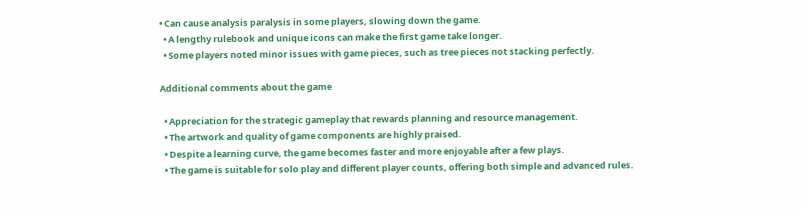• Can cause analysis paralysis in some players, slowing down the game.
  • A lengthy rulebook and unique icons can make the first game take longer.
  • Some players noted minor issues with game pieces, such as tree pieces not stacking perfectly.

Additional comments about the game

  • Appreciation for the strategic gameplay that rewards planning and resource management.
  • The artwork and quality of game components are highly praised.
  • Despite a learning curve, the game becomes faster and more enjoyable after a few plays.
  • The game is suitable for solo play and different player counts, offering both simple and advanced rules.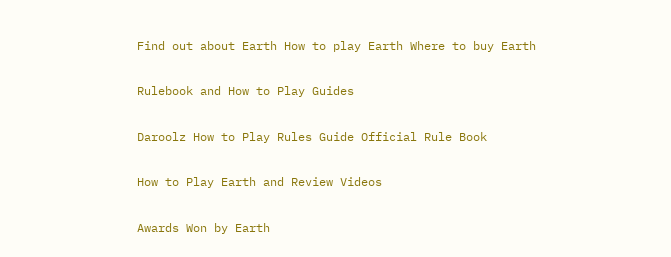Find out about Earth How to play Earth Where to buy Earth

Rulebook and How to Play Guides

Daroolz How to Play Rules Guide Official Rule Book

How to Play Earth and Review Videos

Awards Won by Earth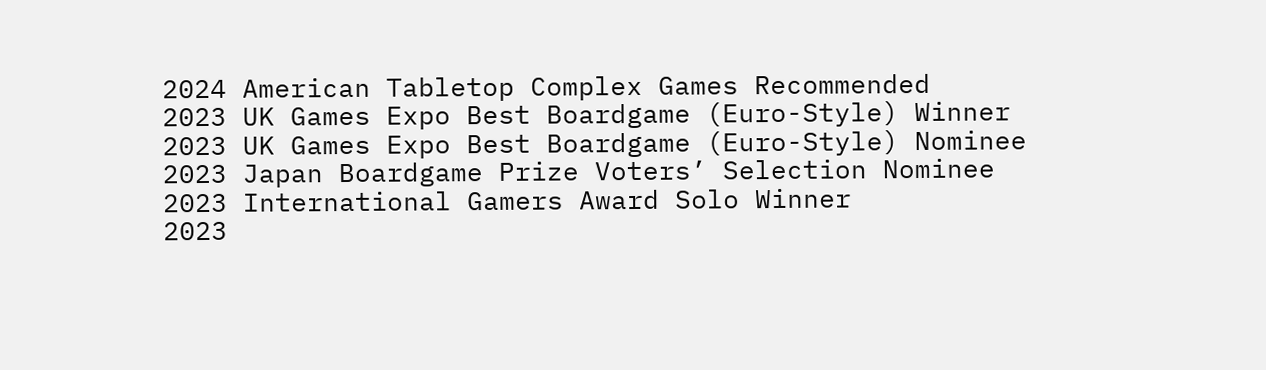2024 American Tabletop Complex Games Recommended
2023 UK Games Expo Best Boardgame (Euro-Style) Winner
2023 UK Games Expo Best Boardgame (Euro-Style) Nominee
2023 Japan Boardgame Prize Voters’ Selection Nominee
2023 International Gamers Award Solo Winner
2023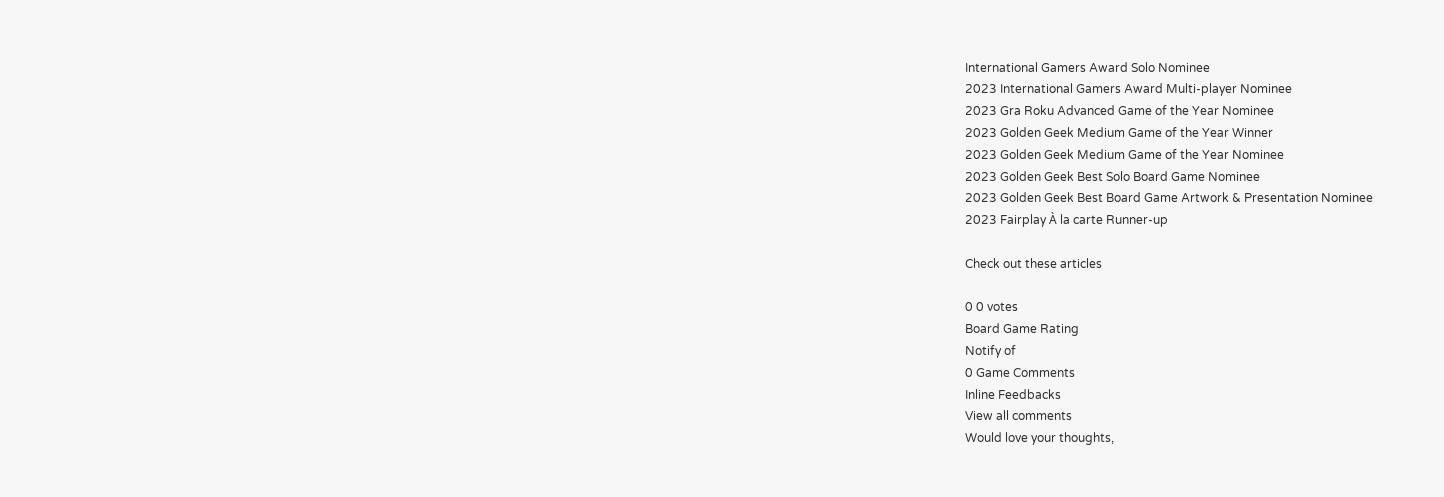International Gamers Award Solo Nominee
2023 International Gamers Award Multi-player Nominee
2023 Gra Roku Advanced Game of the Year Nominee
2023 Golden Geek Medium Game of the Year Winner
2023 Golden Geek Medium Game of the Year Nominee
2023 Golden Geek Best Solo Board Game Nominee
2023 Golden Geek Best Board Game Artwork & Presentation Nominee
2023 Fairplay À la carte Runner-up

Check out these articles

0 0 votes
Board Game Rating
Notify of
0 Game Comments
Inline Feedbacks
View all comments
Would love your thoughts,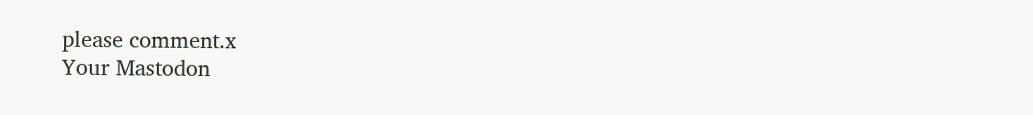please comment.x
Your Mastodon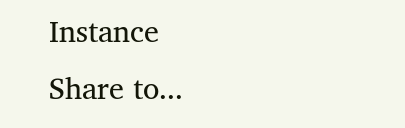Instance
Share to...